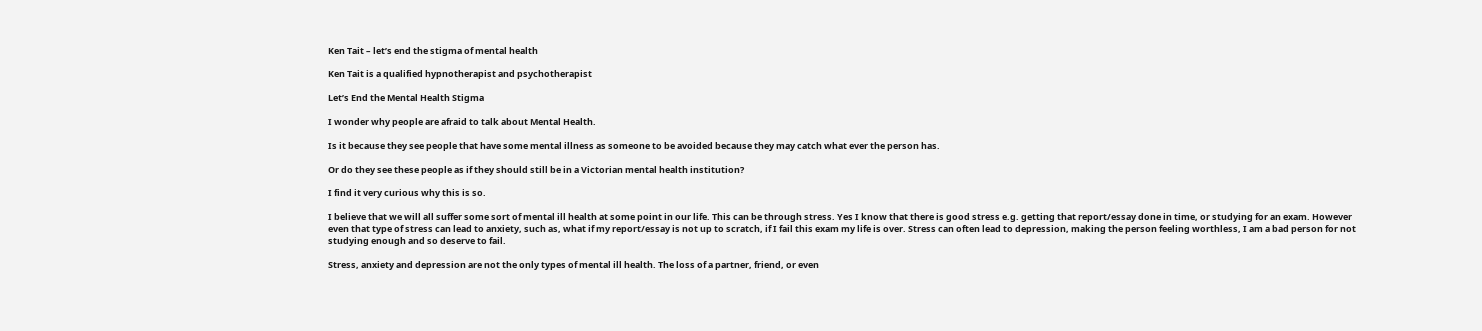Ken Tait – let’s end the stigma of mental health

Ken Tait is a qualified hypnotherapist and psychotherapist

Let’s End the Mental Health Stigma

I wonder why people are afraid to talk about Mental Health.

Is it because they see people that have some mental illness as someone to be avoided because they may catch what ever the person has.

Or do they see these people as if they should still be in a Victorian mental health institution?

I find it very curious why this is so.

I believe that we will all suffer some sort of mental ill health at some point in our life. This can be through stress. Yes I know that there is good stress e.g. getting that report/essay done in time, or studying for an exam. However even that type of stress can lead to anxiety, such as, what if my report/essay is not up to scratch, if I fail this exam my life is over. Stress can often lead to depression, making the person feeling worthless, I am a bad person for not studying enough and so deserve to fail.

Stress, anxiety and depression are not the only types of mental ill health. The loss of a partner, friend, or even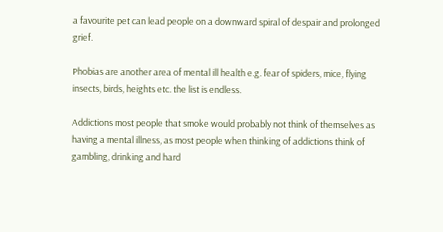a favourite pet can lead people on a downward spiral of despair and prolonged grief.

Phobias are another area of mental ill health e.g. fear of spiders, mice, flying insects, birds, heights etc. the list is endless.

Addictions most people that smoke would probably not think of themselves as having a mental illness, as most people when thinking of addictions think of gambling, drinking and hard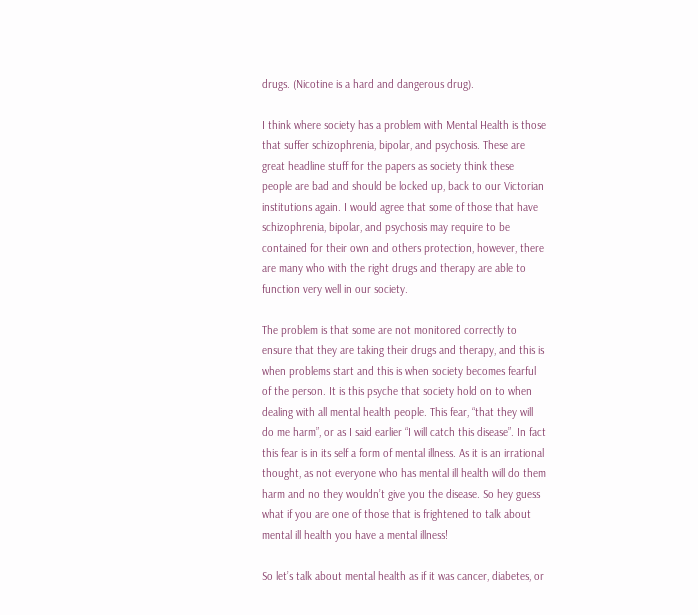drugs. (Nicotine is a hard and dangerous drug).

I think where society has a problem with Mental Health is those that suffer schizophrenia, bipolar, and psychosis. These are great headline stuff for the papers as society think these people are bad and should be locked up, back to our Victorian institutions again. I would agree that some of those that have schizophrenia, bipolar, and psychosis may require to be contained for their own and others protection, however, there are many who with the right drugs and therapy are able to function very well in our society.

The problem is that some are not monitored correctly to ensure that they are taking their drugs and therapy, and this is when problems start and this is when society becomes fearful of the person. It is this psyche that society hold on to when dealing with all mental health people. This fear, “that they will do me harm”, or as I said earlier “I will catch this disease”. In fact this fear is in its self a form of mental illness. As it is an irrational thought, as not everyone who has mental ill health will do them harm and no they wouldn’t give you the disease. So hey guess what if you are one of those that is frightened to talk about mental ill health you have a mental illness!

So let’s talk about mental health as if it was cancer, diabetes, or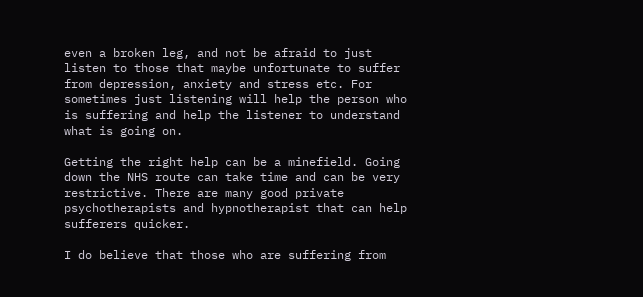even a broken leg, and not be afraid to just listen to those that maybe unfortunate to suffer from depression, anxiety and stress etc. For sometimes just listening will help the person who is suffering and help the listener to understand what is going on.

Getting the right help can be a minefield. Going down the NHS route can take time and can be very restrictive. There are many good private psychotherapists and hypnotherapist that can help sufferers quicker.

I do believe that those who are suffering from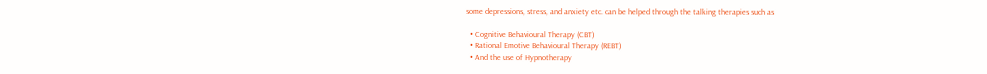some depressions, stress, and anxiety etc. can be helped through the talking therapies such as

  • Cognitive Behavioural Therapy (CBT)
  • Rational Emotive Behavioural Therapy (REBT)
  • And the use of Hypnotherapy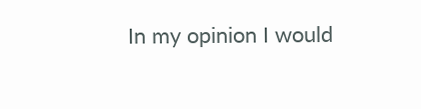In my opinion I would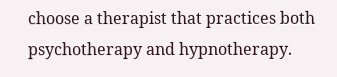choose a therapist that practices both psychotherapy and hypnotherapy.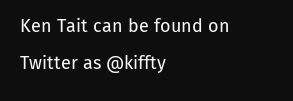Ken Tait can be found on Twitter as @kiffty